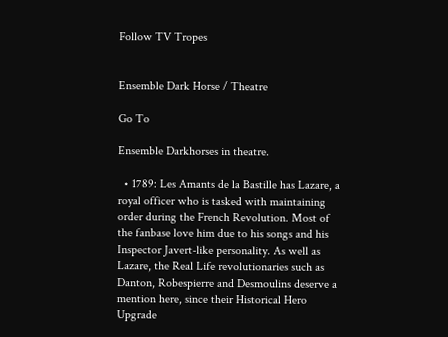Follow TV Tropes


Ensemble Dark Horse / Theatre

Go To

Ensemble Darkhorses in theatre.

  • 1789: Les Amants de la Bastille has Lazare, a royal officer who is tasked with maintaining order during the French Revolution. Most of the fanbase love him due to his songs and his Inspector Javert-like personality. As well as Lazare, the Real Life revolutionaries such as Danton, Robespierre and Desmoulins deserve a mention here, since their Historical Hero Upgrade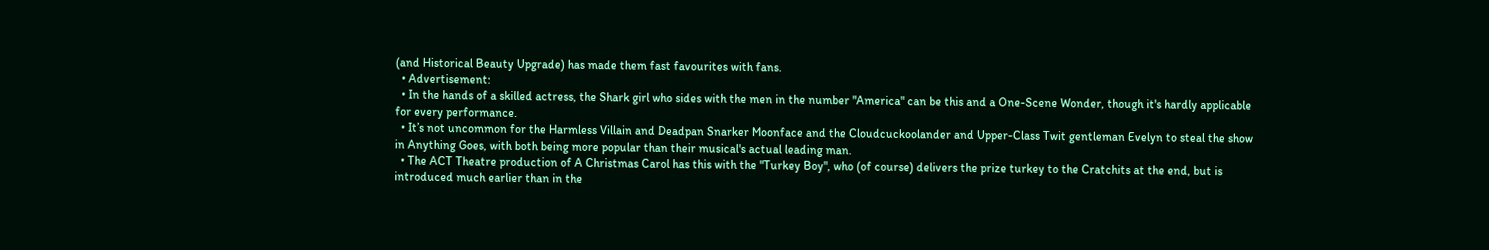(and Historical Beauty Upgrade) has made them fast favourites with fans.
  • Advertisement:
  • In the hands of a skilled actress, the Shark girl who sides with the men in the number "America" can be this and a One-Scene Wonder, though it's hardly applicable for every performance.
  • It’s not uncommon for the Harmless Villain and Deadpan Snarker Moonface and the Cloudcuckoolander and Upper-Class Twit gentleman Evelyn to steal the show in Anything Goes, with both being more popular than their musical's actual leading man.
  • The ACT Theatre production of A Christmas Carol has this with the "Turkey Boy", who (of course) delivers the prize turkey to the Cratchits at the end, but is introduced much earlier than in the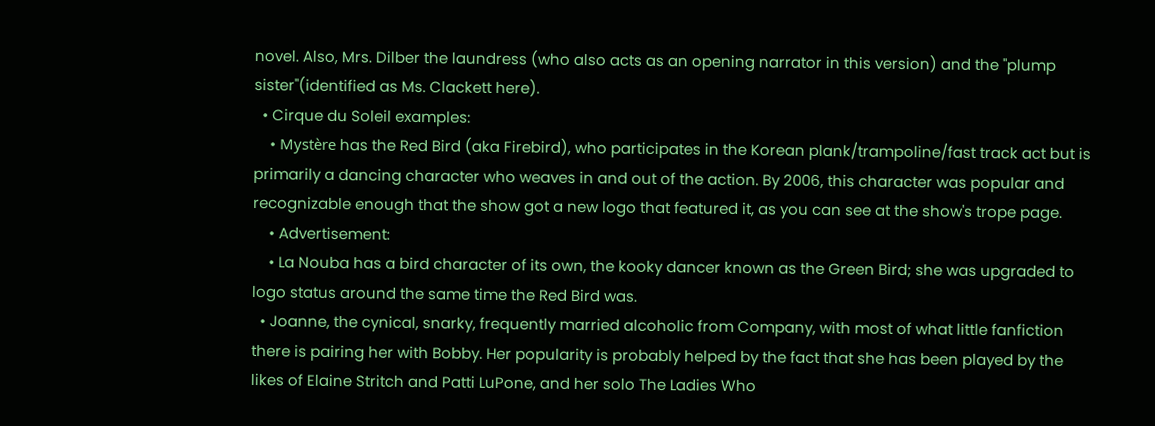novel. Also, Mrs. Dilber the laundress (who also acts as an opening narrator in this version) and the "plump sister"(identified as Ms. Clackett here).
  • Cirque du Soleil examples:
    • Mystère has the Red Bird (aka Firebird), who participates in the Korean plank/trampoline/fast track act but is primarily a dancing character who weaves in and out of the action. By 2006, this character was popular and recognizable enough that the show got a new logo that featured it, as you can see at the show's trope page.
    • Advertisement:
    • La Nouba has a bird character of its own, the kooky dancer known as the Green Bird; she was upgraded to logo status around the same time the Red Bird was.
  • Joanne, the cynical, snarky, frequently married alcoholic from Company, with most of what little fanfiction there is pairing her with Bobby. Her popularity is probably helped by the fact that she has been played by the likes of Elaine Stritch and Patti LuPone, and her solo The Ladies Who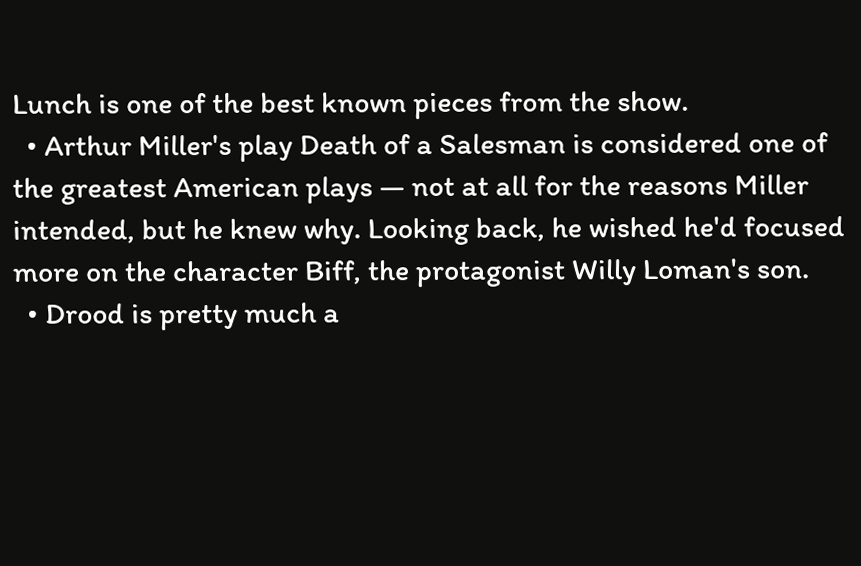Lunch is one of the best known pieces from the show.
  • Arthur Miller's play Death of a Salesman is considered one of the greatest American plays — not at all for the reasons Miller intended, but he knew why. Looking back, he wished he'd focused more on the character Biff, the protagonist Willy Loman's son.
  • Drood is pretty much a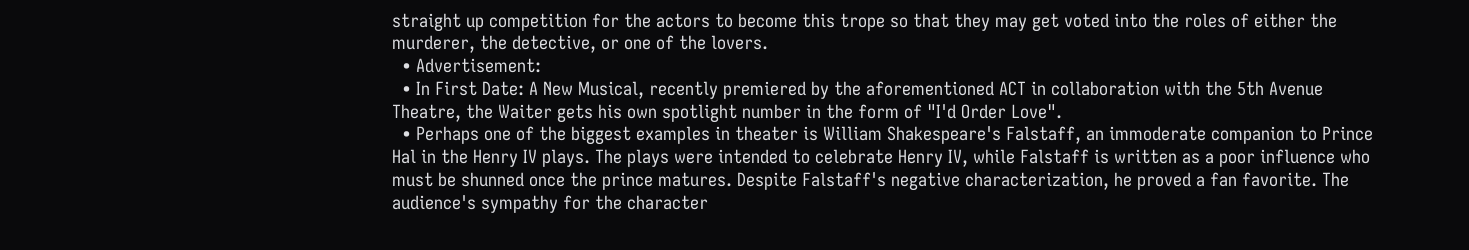straight up competition for the actors to become this trope so that they may get voted into the roles of either the murderer, the detective, or one of the lovers.
  • Advertisement:
  • In First Date: A New Musical, recently premiered by the aforementioned ACT in collaboration with the 5th Avenue Theatre, the Waiter gets his own spotlight number in the form of "I'd Order Love".
  • Perhaps one of the biggest examples in theater is William Shakespeare's Falstaff, an immoderate companion to Prince Hal in the Henry IV plays. The plays were intended to celebrate Henry IV, while Falstaff is written as a poor influence who must be shunned once the prince matures. Despite Falstaff's negative characterization, he proved a fan favorite. The audience's sympathy for the character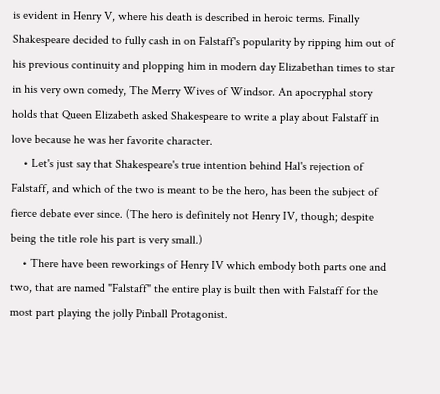is evident in Henry V, where his death is described in heroic terms. Finally Shakespeare decided to fully cash in on Falstaff's popularity by ripping him out of his previous continuity and plopping him in modern day Elizabethan times to star in his very own comedy, The Merry Wives of Windsor. An apocryphal story holds that Queen Elizabeth asked Shakespeare to write a play about Falstaff in love because he was her favorite character.
    • Let's just say that Shakespeare's true intention behind Hal's rejection of Falstaff, and which of the two is meant to be the hero, has been the subject of fierce debate ever since. (The hero is definitely not Henry IV, though; despite being the title role his part is very small.)
    • There have been reworkings of Henry IV which embody both parts one and two, that are named "Falstaff" the entire play is built then with Falstaff for the most part playing the jolly Pinball Protagonist.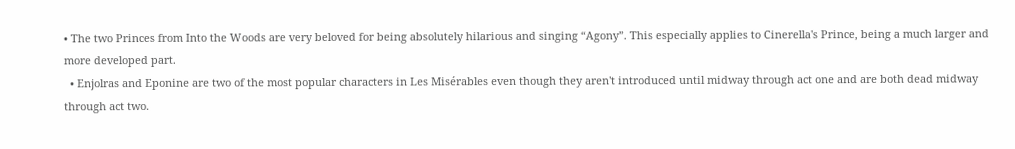• The two Princes from Into the Woods are very beloved for being absolutely hilarious and singing “Agony”. This especially applies to Cinerella's Prince, being a much larger and more developed part.
  • Enjolras and Eponine are two of the most popular characters in Les Misérables even though they aren't introduced until midway through act one and are both dead midway through act two.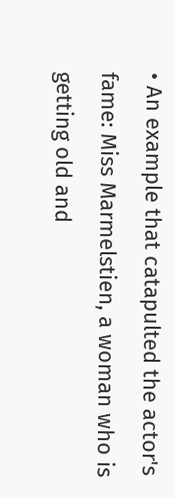• An example that catapulted the actor's fame: Miss Marmelstien, a woman who is getting old and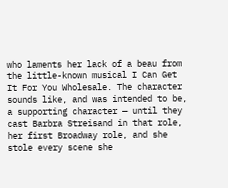who laments her lack of a beau from the little-known musical I Can Get It For You Wholesale. The character sounds like, and was intended to be, a supporting character — until they cast Barbra Streisand in that role, her first Broadway role, and she stole every scene she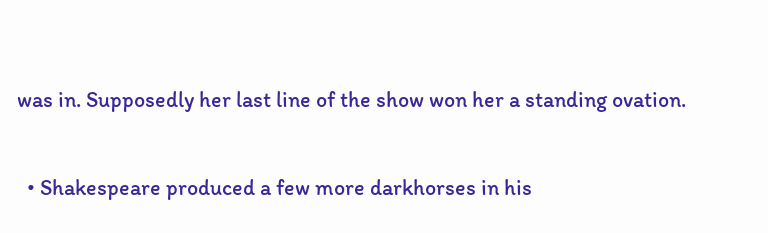was in. Supposedly her last line of the show won her a standing ovation.

  • Shakespeare produced a few more darkhorses in his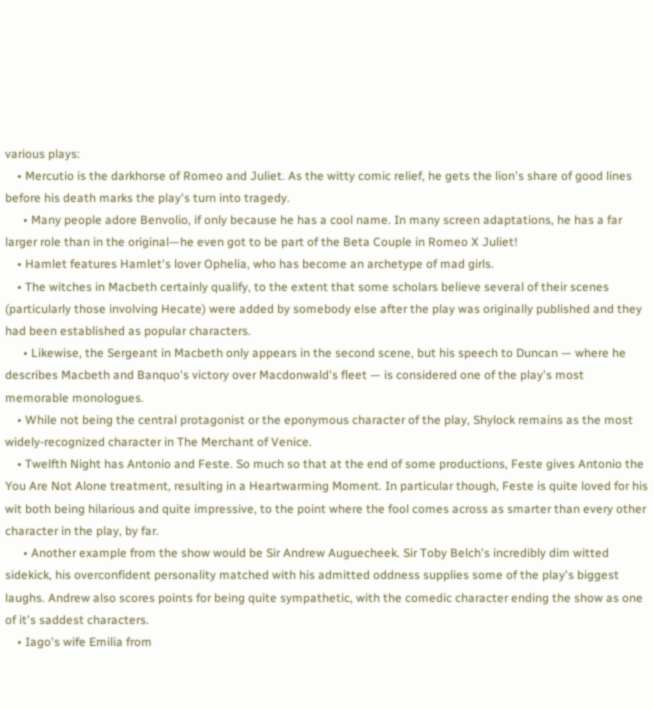various plays:
    • Mercutio is the darkhorse of Romeo and Juliet. As the witty comic relief, he gets the lion's share of good lines before his death marks the play's turn into tragedy.
      • Many people adore Benvolio, if only because he has a cool name. In many screen adaptations, he has a far larger role than in the original—he even got to be part of the Beta Couple in Romeo X Juliet!
    • Hamlet features Hamlet's lover Ophelia, who has become an archetype of mad girls.
    • The witches in Macbeth certainly qualify, to the extent that some scholars believe several of their scenes (particularly those involving Hecate) were added by somebody else after the play was originally published and they had been established as popular characters.
      • Likewise, the Sergeant in Macbeth only appears in the second scene, but his speech to Duncan — where he describes Macbeth and Banquo's victory over Macdonwald's fleet — is considered one of the play's most memorable monologues.
    • While not being the central protagonist or the eponymous character of the play, Shylock remains as the most widely-recognized character in The Merchant of Venice.
    • Twelfth Night has Antonio and Feste. So much so that at the end of some productions, Feste gives Antonio the You Are Not Alone treatment, resulting in a Heartwarming Moment. In particular though, Feste is quite loved for his wit both being hilarious and quite impressive, to the point where the fool comes across as smarter than every other character in the play, by far.
      • Another example from the show would be Sir Andrew Auguecheek. Sir Toby Belch's incredibly dim witted sidekick, his overconfident personality matched with his admitted oddness supplies some of the play's biggest laughs. Andrew also scores points for being quite sympathetic, with the comedic character ending the show as one of it's saddest characters.
    • Iago's wife Emilia from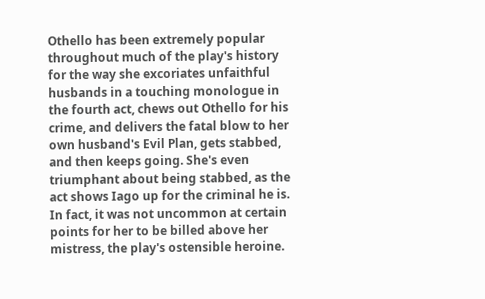Othello has been extremely popular throughout much of the play's history for the way she excoriates unfaithful husbands in a touching monologue in the fourth act, chews out Othello for his crime, and delivers the fatal blow to her own husband's Evil Plan, gets stabbed, and then keeps going. She's even triumphant about being stabbed, as the act shows Iago up for the criminal he is. In fact, it was not uncommon at certain points for her to be billed above her mistress, the play's ostensible heroine.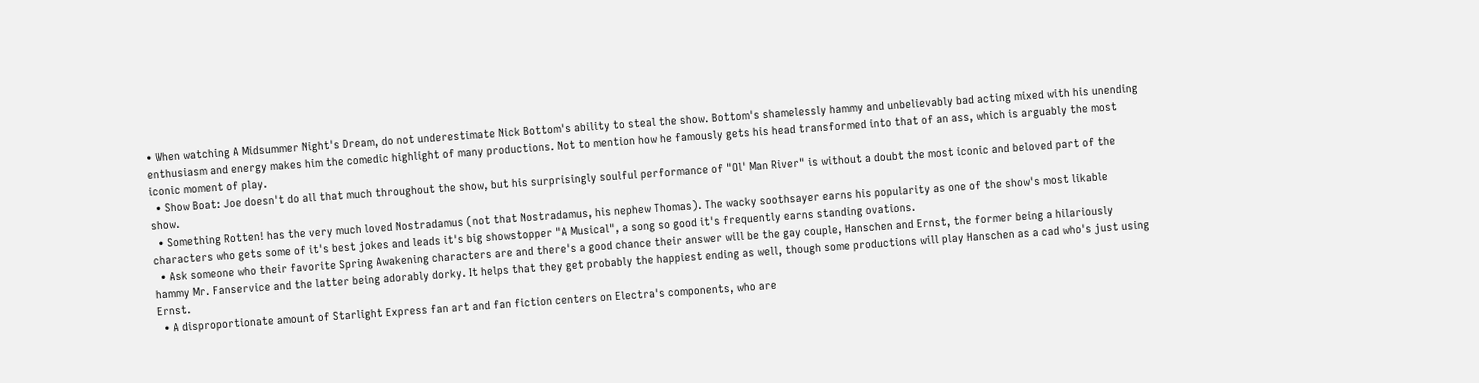• When watching A Midsummer Night's Dream, do not underestimate Nick Bottom's ability to steal the show. Bottom's shamelessly hammy and unbelievably bad acting mixed with his unending enthusiasm and energy makes him the comedic highlight of many productions. Not to mention how he famously gets his head transformed into that of an ass, which is arguably the most iconic moment of play.
  • Show Boat: Joe doesn't do all that much throughout the show, but his surprisingly soulful performance of "Ol' Man River" is without a doubt the most iconic and beloved part of the show.
  • Something Rotten! has the very much loved Nostradamus (not that Nostradamus, his nephew Thomas). The wacky soothsayer earns his popularity as one of the show's most likable characters who gets some of it's best jokes and leads it's big showstopper "A Musical", a song so good it's frequently earns standing ovations.
  • Ask someone who their favorite Spring Awakening characters are and there's a good chance their answer will be the gay couple, Hanschen and Ernst, the former being a hilariously hammy Mr. Fanservice and the latter being adorably dorky. It helps that they get probably the happiest ending as well, though some productions will play Hanschen as a cad who's just using Ernst.
  • A disproportionate amount of Starlight Express fan art and fan fiction centers on Electra's components, who are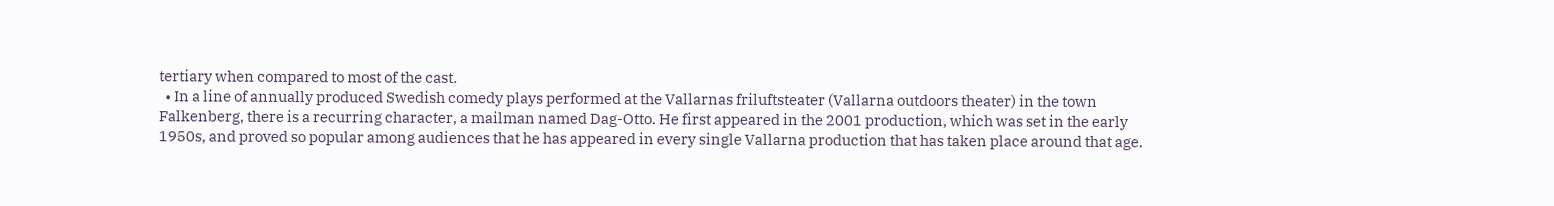tertiary when compared to most of the cast.
  • In a line of annually produced Swedish comedy plays performed at the Vallarnas friluftsteater (Vallarna outdoors theater) in the town Falkenberg, there is a recurring character, a mailman named Dag-Otto. He first appeared in the 2001 production, which was set in the early 1950s, and proved so popular among audiences that he has appeared in every single Vallarna production that has taken place around that age.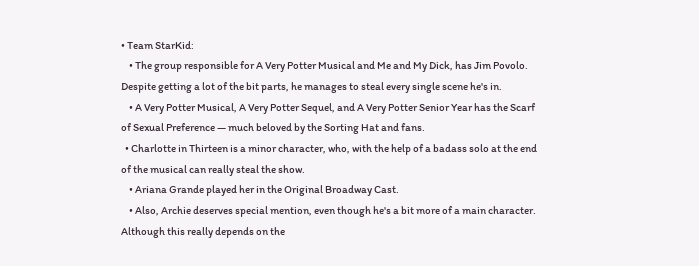• Team StarKid:
    • The group responsible for A Very Potter Musical and Me and My Dick, has Jim Povolo. Despite getting a lot of the bit parts, he manages to steal every single scene he's in.
    • A Very Potter Musical, A Very Potter Sequel, and A Very Potter Senior Year has the Scarf of Sexual Preference — much beloved by the Sorting Hat and fans.
  • Charlotte in Thirteen is a minor character, who, with the help of a badass solo at the end of the musical can really steal the show.
    • Ariana Grande played her in the Original Broadway Cast.
    • Also, Archie deserves special mention, even though he's a bit more of a main character. Although this really depends on the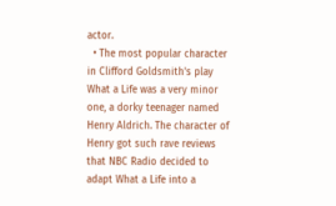actor.
  • The most popular character in Clifford Goldsmith's play What a Life was a very minor one, a dorky teenager named Henry Aldrich. The character of Henry got such rave reviews that NBC Radio decided to adapt What a Life into a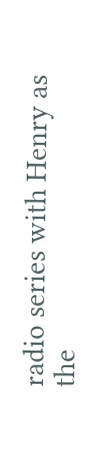radio series with Henry as the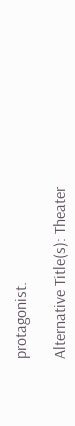protagonist.

Alternative Title(s): Theater